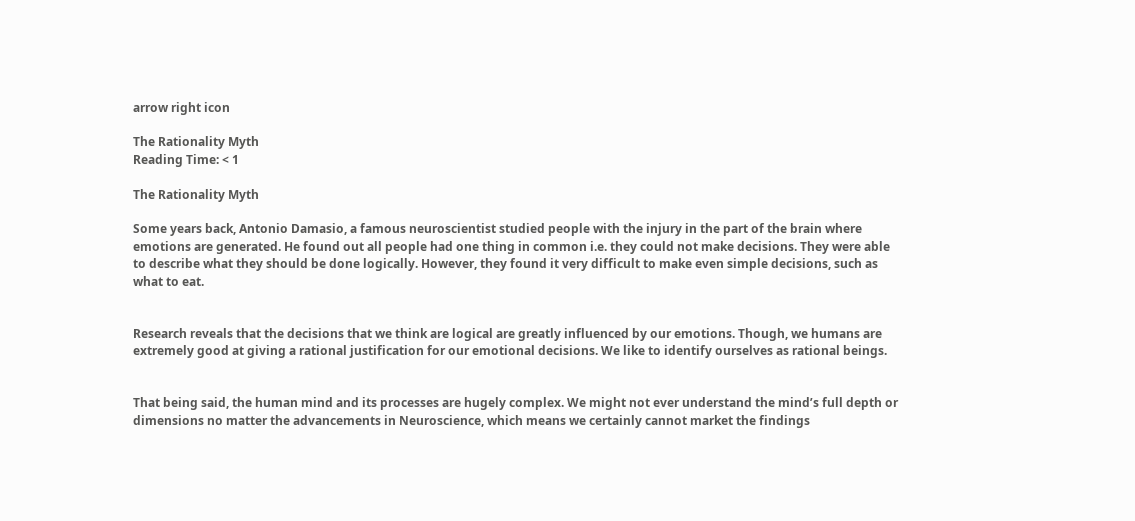arrow right icon

The Rationality Myth
Reading Time: < 1

The Rationality Myth

Some years back, Antonio Damasio, a famous neuroscientist studied people with the injury in the part of the brain where emotions are generated. He found out all people had one thing in common i.e. they could not make decisions. They were able to describe what they should be done logically. However, they found it very difficult to make even simple decisions, such as what to eat.


Research reveals that the decisions that we think are logical are greatly influenced by our emotions. Though, we humans are extremely good at giving a rational justification for our emotional decisions. We like to identify ourselves as rational beings.


That being said, the human mind and its processes are hugely complex. We might not ever understand the mind’s full depth or dimensions no matter the advancements in Neuroscience, which means we certainly cannot market the findings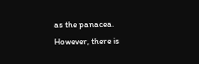as the panacea. However, there is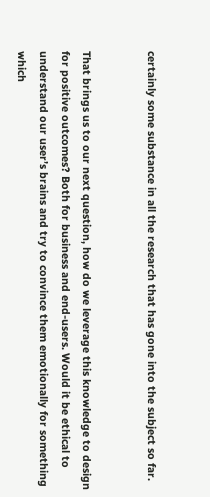certainly some substance in all the research that has gone into the subject so far.


That brings us to our next question, how do we leverage this knowledge to design for positive outcomes? Both for business and end-users. Would it be ethical to understand our user’s brains and try to convince them emotionally for something which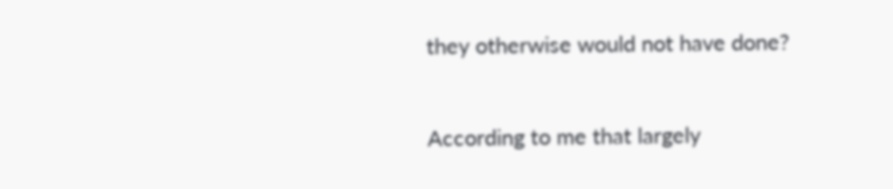they otherwise would not have done?


According to me that largely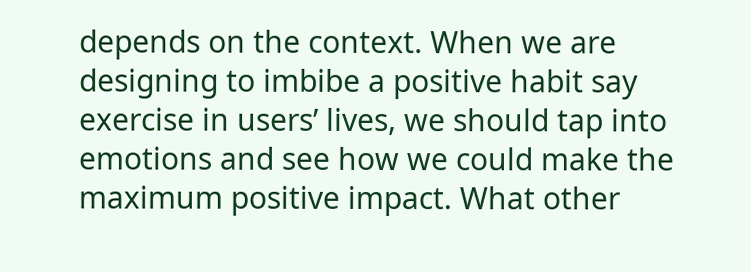depends on the context. When we are designing to imbibe a positive habit say exercise in users’ lives, we should tap into emotions and see how we could make the maximum positive impact. What other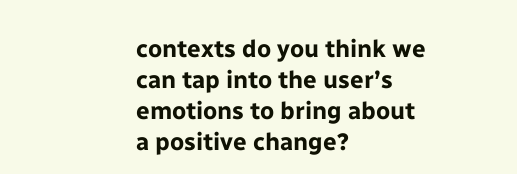contexts do you think we can tap into the user’s emotions to bring about a positive change?